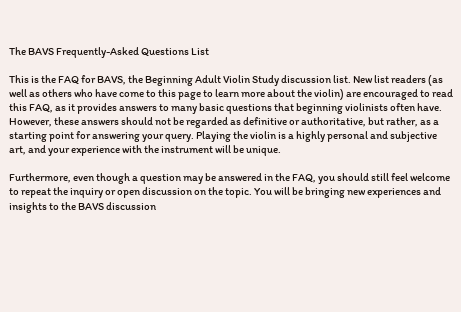The BAVS Frequently-Asked Questions List

This is the FAQ for BAVS, the Beginning Adult Violin Study discussion list. New list readers (as well as others who have come to this page to learn more about the violin) are encouraged to read this FAQ, as it provides answers to many basic questions that beginning violinists often have. However, these answers should not be regarded as definitive or authoritative, but rather, as a starting point for answering your query. Playing the violin is a highly personal and subjective art, and your experience with the instrument will be unique.

Furthermore, even though a question may be answered in the FAQ, you should still feel welcome to repeat the inquiry or open discussion on the topic. You will be bringing new experiences and insights to the BAVS discussion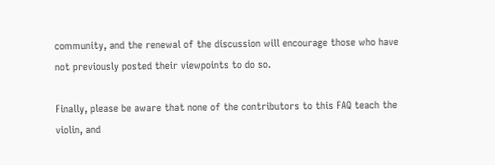community, and the renewal of the discussion will encourage those who have not previously posted their viewpoints to do so.

Finally, please be aware that none of the contributors to this FAQ teach the violin, and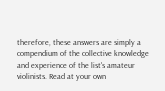therefore, these answers are simply a compendium of the collective knowledge and experience of the list's amateur violinists. Read at your own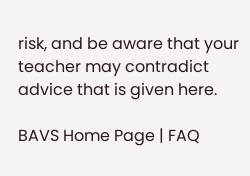risk, and be aware that your teacher may contradict advice that is given here.

BAVS Home Page | FAQ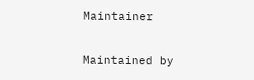Maintainer

Maintained by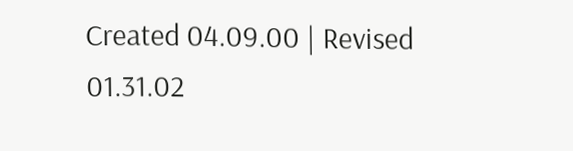Created 04.09.00 | Revised 01.31.02